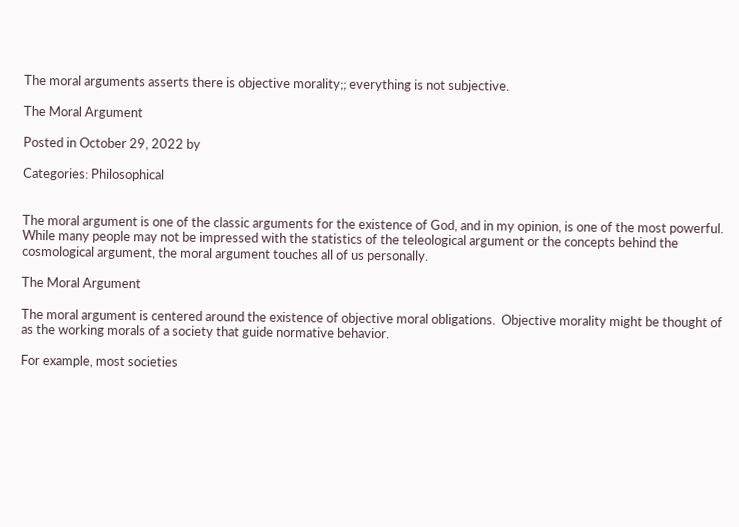The moral arguments asserts there is objective morality;; everything is not subjective.

The Moral Argument

Posted in October 29, 2022 by

Categories: Philosophical


The moral argument is one of the classic arguments for the existence of God, and in my opinion, is one of the most powerful.  While many people may not be impressed with the statistics of the teleological argument or the concepts behind the cosmological argument, the moral argument touches all of us personally.

The Moral Argument

The moral argument is centered around the existence of objective moral obligations.  Objective morality might be thought of as the working morals of a society that guide normative behavior.

For example, most societies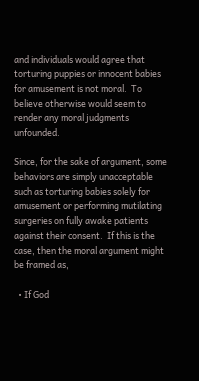and individuals would agree that torturing puppies or innocent babies for amusement is not moral.  To believe otherwise would seem to render any moral judgments unfounded.

Since, for the sake of argument, some behaviors are simply unacceptable such as torturing babies solely for amusement or performing mutilating surgeries on fully awake patients against their consent.  If this is the case, then the moral argument might be framed as,

  • If God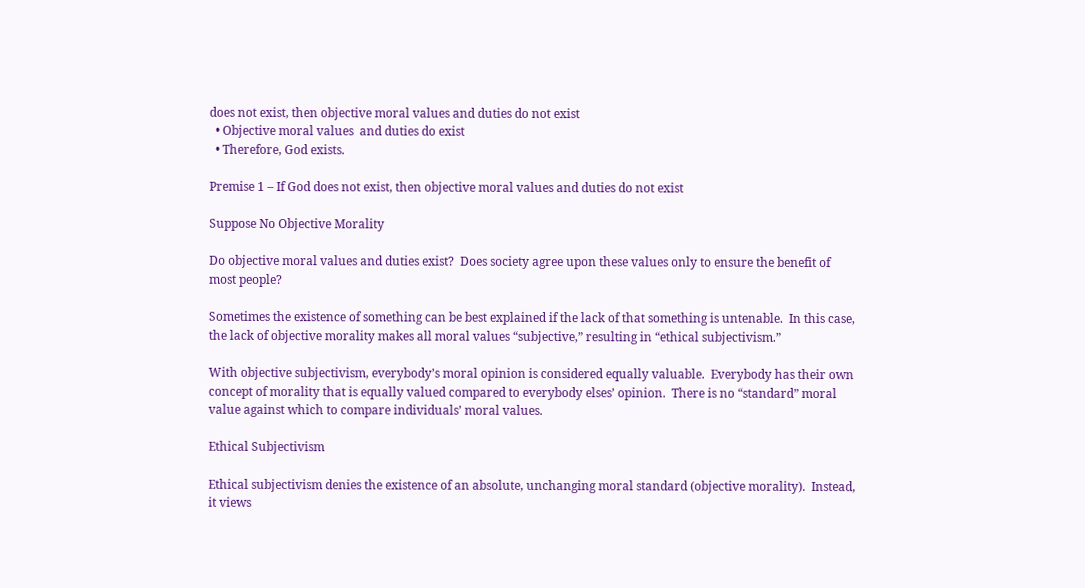does not exist, then objective moral values and duties do not exist
  • Objective moral values  and duties do exist
  • Therefore, God exists.

Premise 1 – If God does not exist, then objective moral values and duties do not exist

Suppose No Objective Morality

Do objective moral values and duties exist?  Does society agree upon these values only to ensure the benefit of most people?

Sometimes the existence of something can be best explained if the lack of that something is untenable.  In this case, the lack of objective morality makes all moral values “subjective,” resulting in “ethical subjectivism.”

With objective subjectivism, everybody’s moral opinion is considered equally valuable.  Everybody has their own concept of morality that is equally valued compared to everybody elses’ opinion.  There is no “standard” moral value against which to compare individuals’ moral values.

Ethical Subjectivism

Ethical subjectivism denies the existence of an absolute, unchanging moral standard (objective morality).  Instead, it views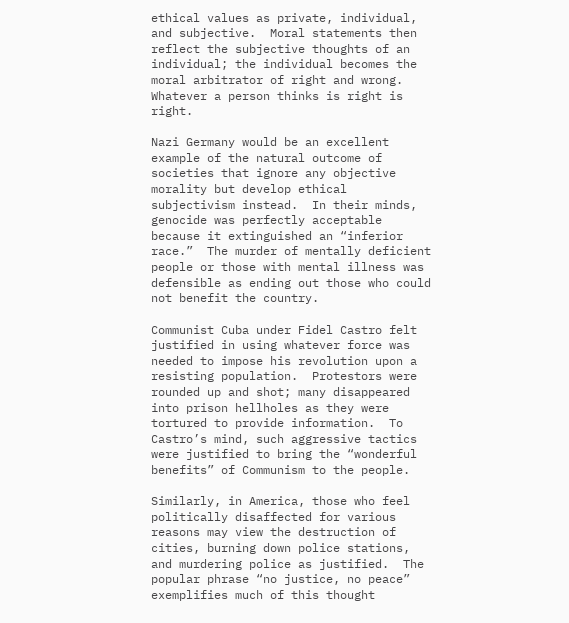ethical values as private, individual, and subjective.  Moral statements then reflect the subjective thoughts of an individual; the individual becomes the moral arbitrator of right and wrong.  Whatever a person thinks is right is right.

Nazi Germany would be an excellent example of the natural outcome of societies that ignore any objective morality but develop ethical subjectivism instead.  In their minds, genocide was perfectly acceptable because it extinguished an “inferior race.”  The murder of mentally deficient people or those with mental illness was defensible as ending out those who could not benefit the country.

Communist Cuba under Fidel Castro felt justified in using whatever force was needed to impose his revolution upon a resisting population.  Protestors were rounded up and shot; many disappeared into prison hellholes as they were tortured to provide information.  To Castro’s mind, such aggressive tactics were justified to bring the “wonderful benefits” of Communism to the people.

Similarly, in America, those who feel politically disaffected for various reasons may view the destruction of cities, burning down police stations, and murdering police as justified.  The popular phrase “no justice, no peace” exemplifies much of this thought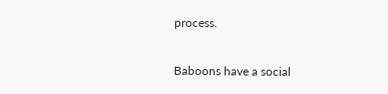process.

Baboons have a social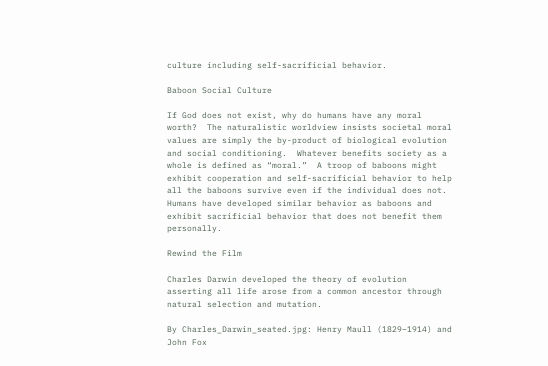culture including self-sacrificial behavior.

Baboon Social Culture

If God does not exist, why do humans have any moral worth?  The naturalistic worldview insists societal moral values are simply the by-product of biological evolution and social conditioning.  Whatever benefits society as a whole is defined as “moral.”  A troop of baboons might exhibit cooperation and self-sacrificial behavior to help all the baboons survive even if the individual does not.  Humans have developed similar behavior as baboons and exhibit sacrificial behavior that does not benefit them personally.

Rewind the Film

Charles Darwin developed the theory of evolution asserting all life arose from a common ancestor through natural selection and mutation.

By Charles_Darwin_seated.jpg: Henry Maull (1829–1914) and John Fox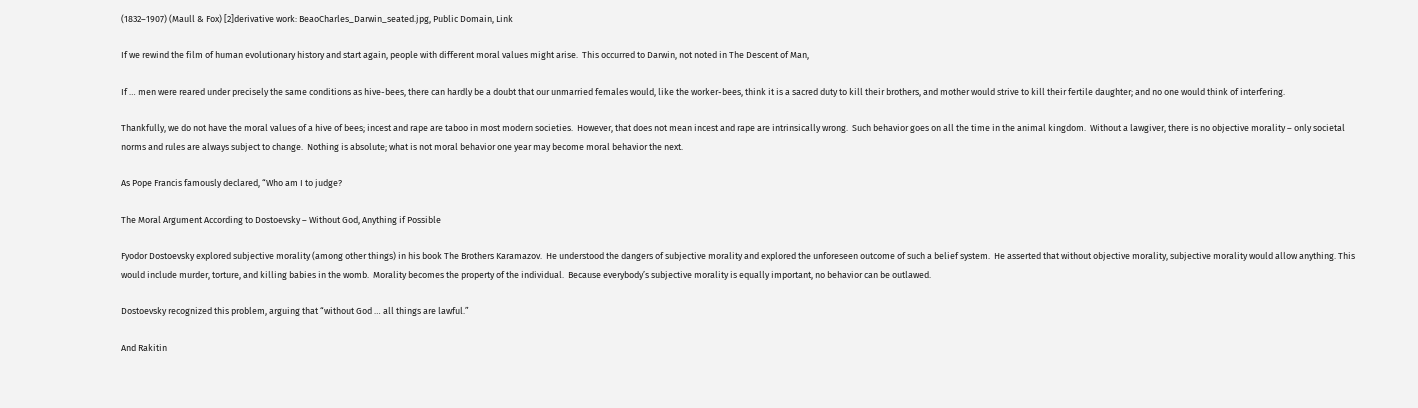(1832–1907) (Maull & Fox) [2]derivative work: BeaoCharles_Darwin_seated.jpg, Public Domain, Link

If we rewind the film of human evolutionary history and start again, people with different moral values might arise.  This occurred to Darwin, not noted in The Descent of Man,

If … men were reared under precisely the same conditions as hive-bees, there can hardly be a doubt that our unmarried females would, like the worker-bees, think it is a sacred duty to kill their brothers, and mother would strive to kill their fertile daughter; and no one would think of interfering.

Thankfully, we do not have the moral values of a hive of bees; incest and rape are taboo in most modern societies.  However, that does not mean incest and rape are intrinsically wrong.  Such behavior goes on all the time in the animal kingdom.  Without a lawgiver, there is no objective morality – only societal norms and rules are always subject to change.  Nothing is absolute; what is not moral behavior one year may become moral behavior the next.

As Pope Francis famously declared, “Who am I to judge?

The Moral Argument According to Dostoevsky – Without God, Anything if Possible

Fyodor Dostoevsky explored subjective morality (among other things) in his book The Brothers Karamazov.  He understood the dangers of subjective morality and explored the unforeseen outcome of such a belief system.  He asserted that without objective morality, subjective morality would allow anything. This would include murder, torture, and killing babies in the womb.  Morality becomes the property of the individual.  Because everybody’s subjective morality is equally important, no behavior can be outlawed.

Dostoevsky recognized this problem, arguing that “without God … all things are lawful.”

And Rakitin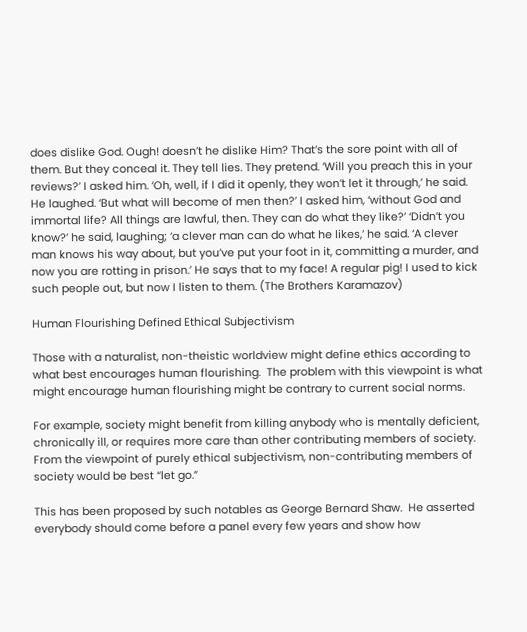does dislike God. Ough! doesn’t he dislike Him? That’s the sore point with all of them. But they conceal it. They tell lies. They pretend. ‘Will you preach this in your reviews?’ I asked him. ‘Oh, well, if I did it openly, they won’t let it through,’ he said. He laughed. ‘But what will become of men then?’ I asked him, ‘without God and immortal life? All things are lawful, then. They can do what they like?’ ‘Didn’t you know?’ he said, laughing; ‘a clever man can do what he likes,’ he said. ‘A clever man knows his way about, but you’ve put your foot in it, committing a murder, and now you are rotting in prison.’ He says that to my face! A regular pig! I used to kick such people out, but now I listen to them. (The Brothers Karamazov)

Human Flourishing Defined Ethical Subjectivism

Those with a naturalist, non-theistic worldview might define ethics according to what best encourages human flourishing.  The problem with this viewpoint is what might encourage human flourishing might be contrary to current social norms.

For example, society might benefit from killing anybody who is mentally deficient, chronically ill, or requires more care than other contributing members of society.  From the viewpoint of purely ethical subjectivism, non-contributing members of society would be best “let go.”

This has been proposed by such notables as George Bernard Shaw.  He asserted everybody should come before a panel every few years and show how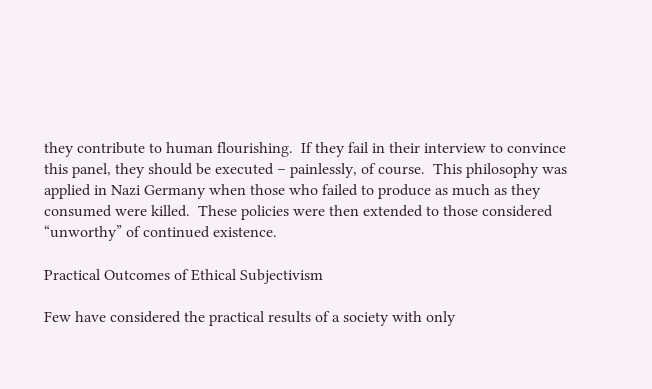they contribute to human flourishing.  If they fail in their interview to convince this panel, they should be executed – painlessly, of course.  This philosophy was applied in Nazi Germany when those who failed to produce as much as they consumed were killed.  These policies were then extended to those considered “unworthy” of continued existence.

Practical Outcomes of Ethical Subjectivism

Few have considered the practical results of a society with only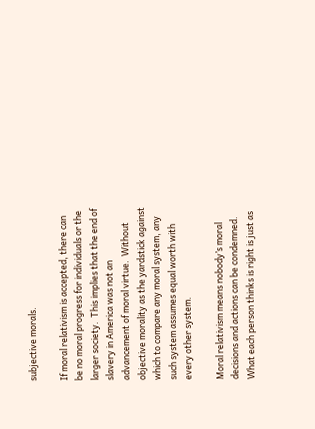subjective morals.

If moral relativism is accepted, there can be no moral progress for individuals or the larger society.  This implies that the end of slavery in America was not an advancement of moral virtue.  Without objective morality as the yardstick against which to compare any moral system, any such system assumes equal worth with every other system.

Moral relativism means nobody’s moral decisions and actions can be condemned.  What each person thinks is right is just as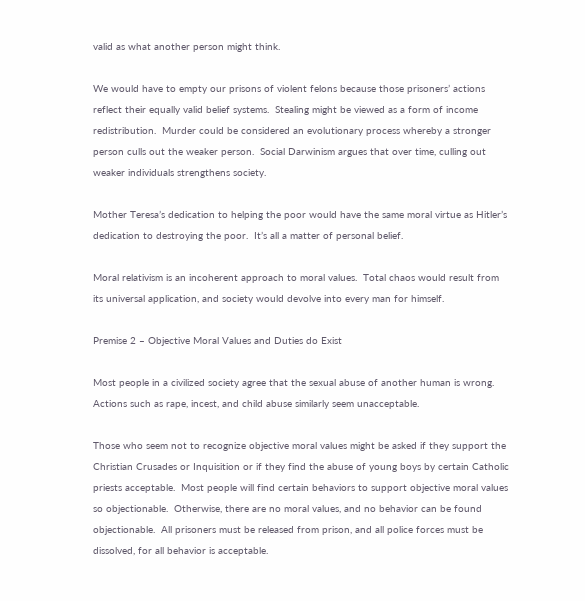valid as what another person might think.

We would have to empty our prisons of violent felons because those prisoners’ actions reflect their equally valid belief systems.  Stealing might be viewed as a form of income redistribution.  Murder could be considered an evolutionary process whereby a stronger person culls out the weaker person.  Social Darwinism argues that over time, culling out weaker individuals strengthens society.

Mother Teresa’s dedication to helping the poor would have the same moral virtue as Hitler’s dedication to destroying the poor.  It’s all a matter of personal belief.

Moral relativism is an incoherent approach to moral values.  Total chaos would result from its universal application, and society would devolve into every man for himself.

Premise 2 – Objective Moral Values and Duties do Exist

Most people in a civilized society agree that the sexual abuse of another human is wrong.  Actions such as rape, incest, and child abuse similarly seem unacceptable.

Those who seem not to recognize objective moral values might be asked if they support the Christian Crusades or Inquisition or if they find the abuse of young boys by certain Catholic priests acceptable.  Most people will find certain behaviors to support objective moral values so objectionable.  Otherwise, there are no moral values, and no behavior can be found objectionable.  All prisoners must be released from prison, and all police forces must be dissolved, for all behavior is acceptable.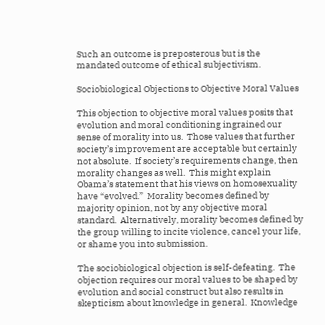Such an outcome is preposterous but is the mandated outcome of ethical subjectivism.

Sociobiological Objections to Objective Moral Values

This objection to objective moral values posits that evolution and moral conditioning ingrained our sense of morality into us.  Those values that further society’s improvement are acceptable but certainly not absolute.  If society’s requirements change, then morality changes as well.  This might explain Obama’s statement that his views on homosexuality have “evolved.”  Morality becomes defined by majority opinion, not by any objective moral standard.  Alternatively, morality becomes defined by the group willing to incite violence, cancel your life, or shame you into submission.

The sociobiological objection is self-defeating.  The objection requires our moral values to be shaped by evolution and social construct but also results in skepticism about knowledge in general.  Knowledge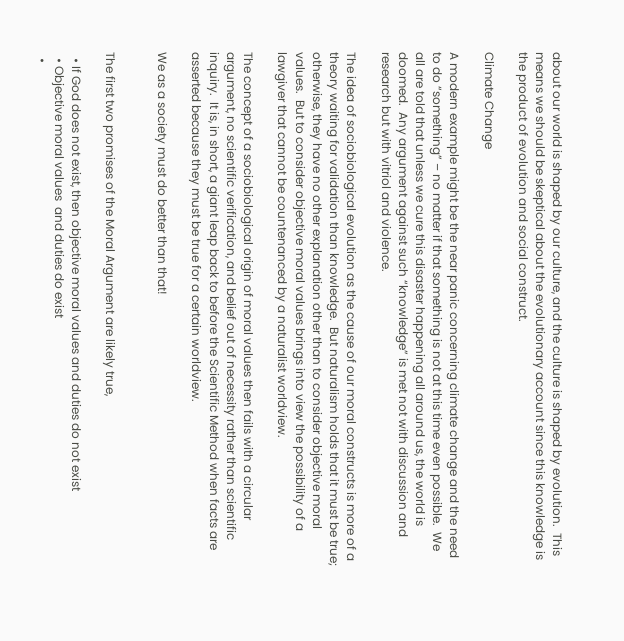about our world is shaped by our culture, and the culture is shaped by evolution.  This means we should be skeptical about the evolutionary account since this knowledge is the product of evolution and social construct.

Climate Change

A modern example might be the near panic concerning climate change and the need to do “something” – no matter if that something is not at this time even possible.  We all are told that unless we cure this disaster happening all around us, the world is doomed.  Any argument against such “knowledge” is met not with discussion and research but with vitriol and violence.

The idea of sociobiological evolution as the cause of our moral constructs is more of a theory waiting for validation than knowledge.  But naturalism holds that it must be true; otherwise, they have no other explanation other than to consider objective moral values.  But to consider objective moral values brings into view the possibility of a lawgiver that cannot be countenanced by a naturalist worldview.

The concept of a sociobiological origin of moral values then fails with a circular argument, no scientific verification, and belief out of necessity rather than scientific inquiry.  It is, in short, a giant leap back to before the Scientific Method when facts are asserted because they must be true for a certain worldview.

We as a society must do better than that!


The first two promises of the Moral Argument are likely true,

  • If God does not exist, then objective moral values and duties do not exist
  • Objective moral values  and duties do exist
  •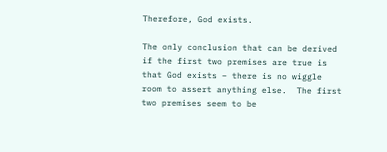Therefore, God exists.

The only conclusion that can be derived if the first two premises are true is that God exists – there is no wiggle room to assert anything else.  The first two premises seem to be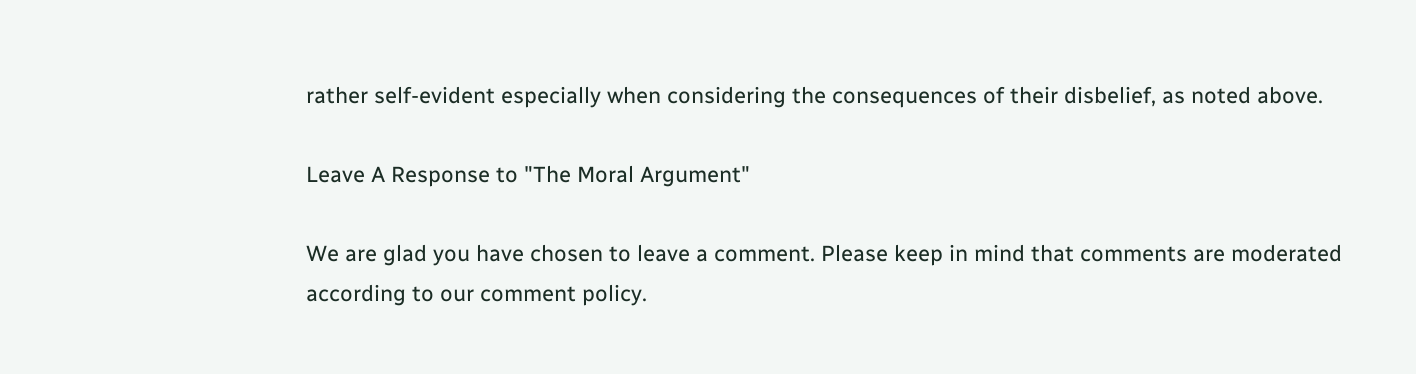rather self-evident especially when considering the consequences of their disbelief, as noted above.

Leave A Response to "The Moral Argument"

We are glad you have chosen to leave a comment. Please keep in mind that comments are moderated according to our comment policy.